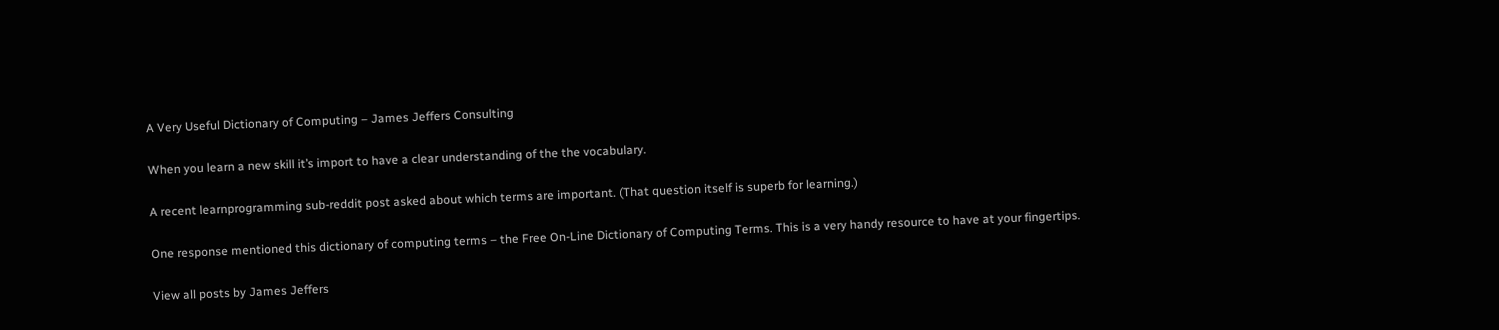A Very Useful Dictionary of Computing – James Jeffers Consulting

When you learn a new skill it’s import to have a clear understanding of the the vocabulary.

A recent learnprogramming sub-reddit post asked about which terms are important. (That question itself is superb for learning.)

One response mentioned this dictionary of computing terms – the Free On-Line Dictionary of Computing Terms. This is a very handy resource to have at your fingertips.

View all posts by James Jeffers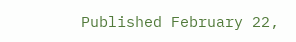Published February 22,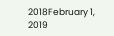2018February 1, 2019